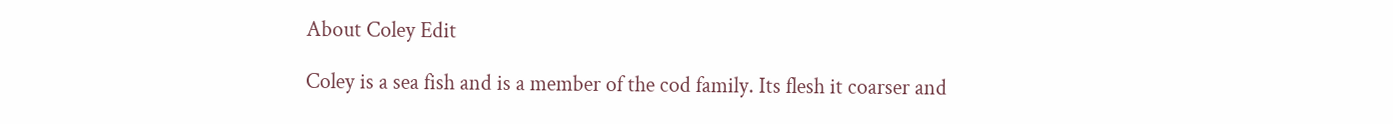About Coley Edit

Coley is a sea fish and is a member of the cod family. Its flesh it coarser and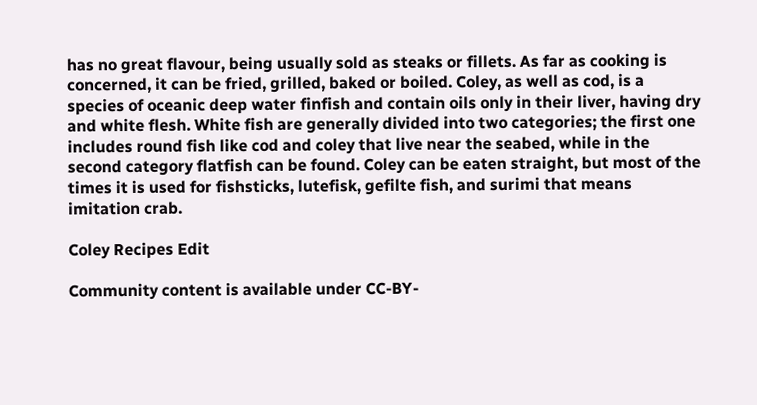has no great flavour, being usually sold as steaks or fillets. As far as cooking is concerned, it can be fried, grilled, baked or boiled. Coley, as well as cod, is a species of oceanic deep water finfish and contain oils only in their liver, having dry and white flesh. White fish are generally divided into two categories; the first one includes round fish like cod and coley that live near the seabed, while in the second category flatfish can be found. Coley can be eaten straight, but most of the times it is used for fishsticks, lutefisk, gefilte fish, and surimi that means imitation crab.

Coley Recipes Edit

Community content is available under CC-BY-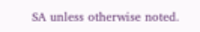SA unless otherwise noted.